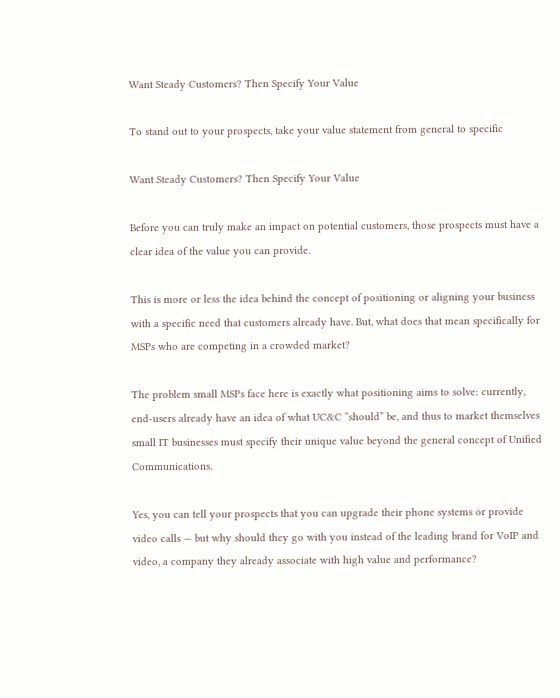Want Steady Customers? Then Specify Your Value

To stand out to your prospects, take your value statement from general to specific

Want Steady Customers? Then Specify Your Value

Before you can truly make an impact on potential customers, those prospects must have a clear idea of the value you can provide.

This is more or less the idea behind the concept of positioning or aligning your business with a specific need that customers already have. But, what does that mean specifically for MSPs who are competing in a crowded market?

The problem small MSPs face here is exactly what positioning aims to solve: currently, end-users already have an idea of what UC&C “should” be, and thus to market themselves small IT businesses must specify their unique value beyond the general concept of Unified Communications.

Yes, you can tell your prospects that you can upgrade their phone systems or provide video calls — but why should they go with you instead of the leading brand for VoIP and video, a company they already associate with high value and performance?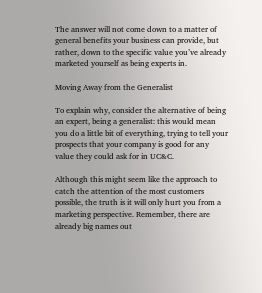The answer will not come down to a matter of general benefits your business can provide, but rather, down to the specific value you’ve already marketed yourself as being experts in.

Moving Away from the Generalist

To explain why, consider the alternative of being an expert, being a generalist: this would mean you do a little bit of everything, trying to tell your prospects that your company is good for any value they could ask for in UC&C.

Although this might seem like the approach to catch the attention of the most customers possible, the truth is it will only hurt you from a marketing perspective. Remember, there are already big names out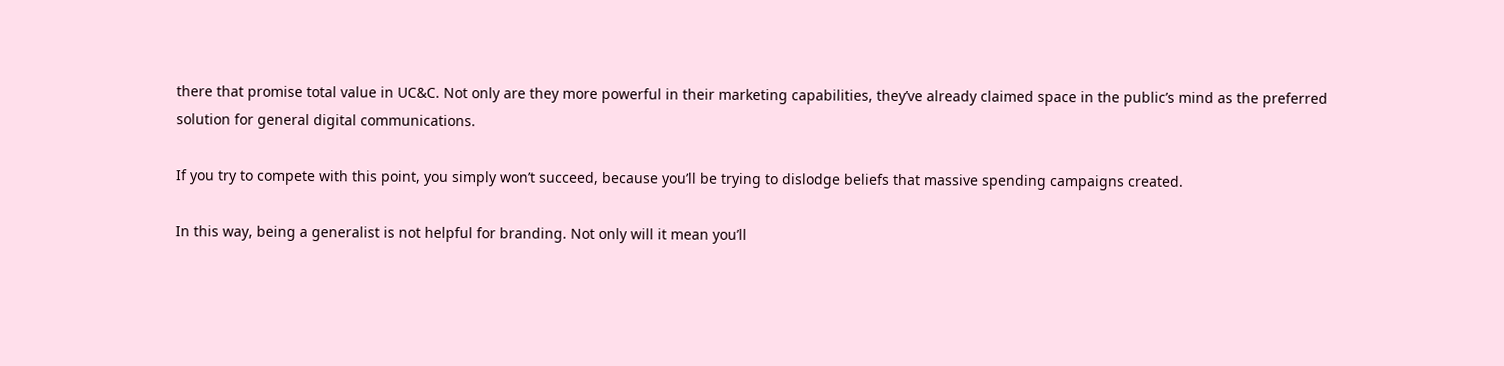there that promise total value in UC&C. Not only are they more powerful in their marketing capabilities, they’ve already claimed space in the public’s mind as the preferred solution for general digital communications.

If you try to compete with this point, you simply won’t succeed, because you’ll be trying to dislodge beliefs that massive spending campaigns created.

In this way, being a generalist is not helpful for branding. Not only will it mean you’ll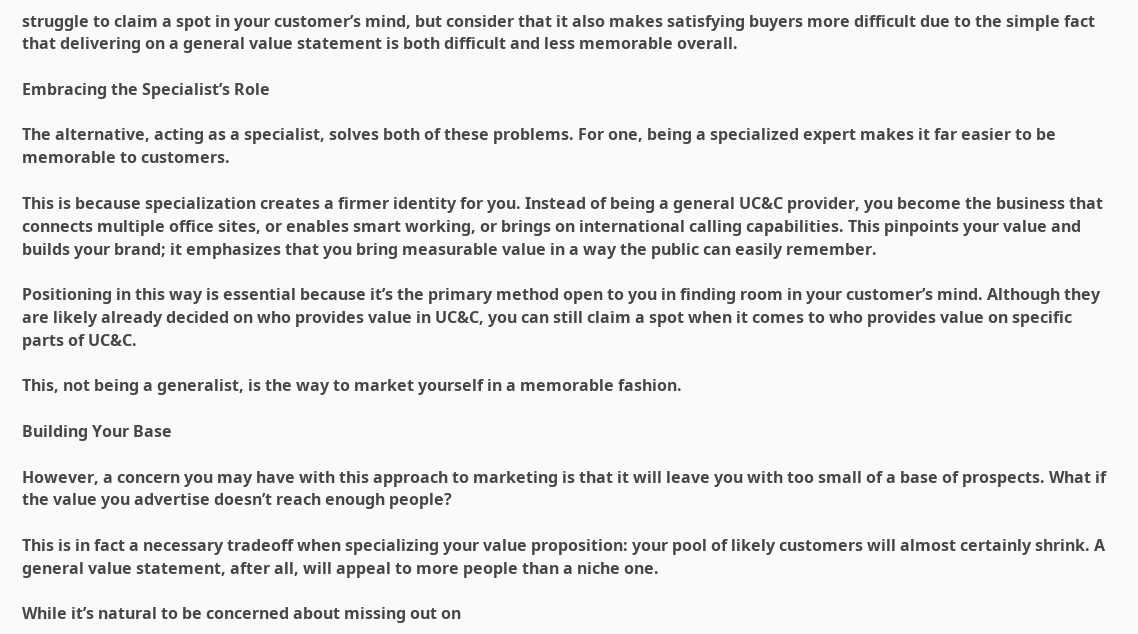struggle to claim a spot in your customer’s mind, but consider that it also makes satisfying buyers more difficult due to the simple fact that delivering on a general value statement is both difficult and less memorable overall.

Embracing the Specialist’s Role

The alternative, acting as a specialist, solves both of these problems. For one, being a specialized expert makes it far easier to be memorable to customers.

This is because specialization creates a firmer identity for you. Instead of being a general UC&C provider, you become the business that connects multiple office sites, or enables smart working, or brings on international calling capabilities. This pinpoints your value and builds your brand; it emphasizes that you bring measurable value in a way the public can easily remember.

Positioning in this way is essential because it’s the primary method open to you in finding room in your customer’s mind. Although they are likely already decided on who provides value in UC&C, you can still claim a spot when it comes to who provides value on specific parts of UC&C.

This, not being a generalist, is the way to market yourself in a memorable fashion.

Building Your Base

However, a concern you may have with this approach to marketing is that it will leave you with too small of a base of prospects. What if the value you advertise doesn’t reach enough people?

This is in fact a necessary tradeoff when specializing your value proposition: your pool of likely customers will almost certainly shrink. A general value statement, after all, will appeal to more people than a niche one.

While it’s natural to be concerned about missing out on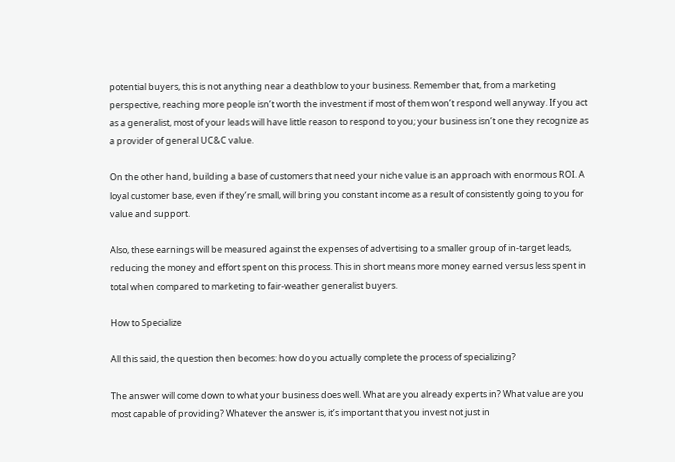potential buyers, this is not anything near a deathblow to your business. Remember that, from a marketing perspective, reaching more people isn’t worth the investment if most of them won’t respond well anyway. If you act as a generalist, most of your leads will have little reason to respond to you; your business isn’t one they recognize as a provider of general UC&C value.

On the other hand, building a base of customers that need your niche value is an approach with enormous ROI. A loyal customer base, even if they’re small, will bring you constant income as a result of consistently going to you for value and support.

Also, these earnings will be measured against the expenses of advertising to a smaller group of in-target leads, reducing the money and effort spent on this process. This in short means more money earned versus less spent in total when compared to marketing to fair-weather generalist buyers.

How to Specialize

All this said, the question then becomes: how do you actually complete the process of specializing?

The answer will come down to what your business does well. What are you already experts in? What value are you most capable of providing? Whatever the answer is, it’s important that you invest not just in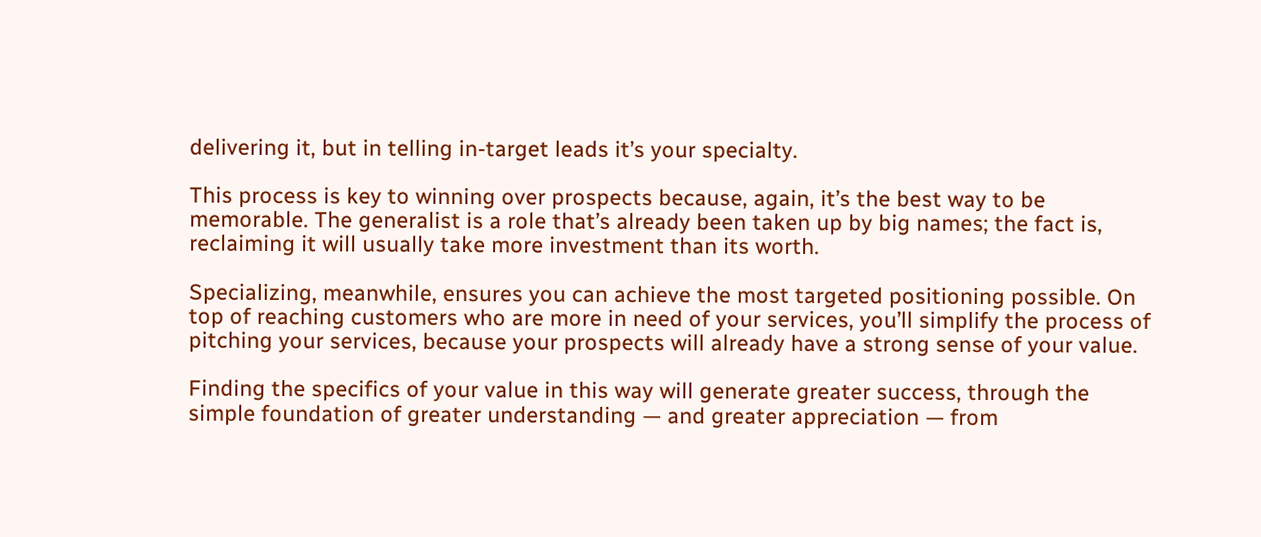delivering it, but in telling in-target leads it’s your specialty.

This process is key to winning over prospects because, again, it’s the best way to be memorable. The generalist is a role that’s already been taken up by big names; the fact is, reclaiming it will usually take more investment than its worth.

Specializing, meanwhile, ensures you can achieve the most targeted positioning possible. On top of reaching customers who are more in need of your services, you’ll simplify the process of pitching your services, because your prospects will already have a strong sense of your value.

Finding the specifics of your value in this way will generate greater success, through the simple foundation of greater understanding — and greater appreciation — from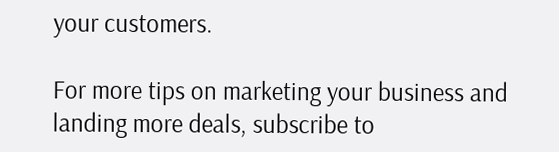your customers.

For more tips on marketing your business and landing more deals, subscribe to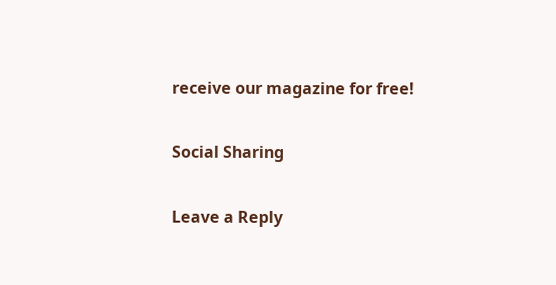receive our magazine for free!

Social Sharing

Leave a Reply